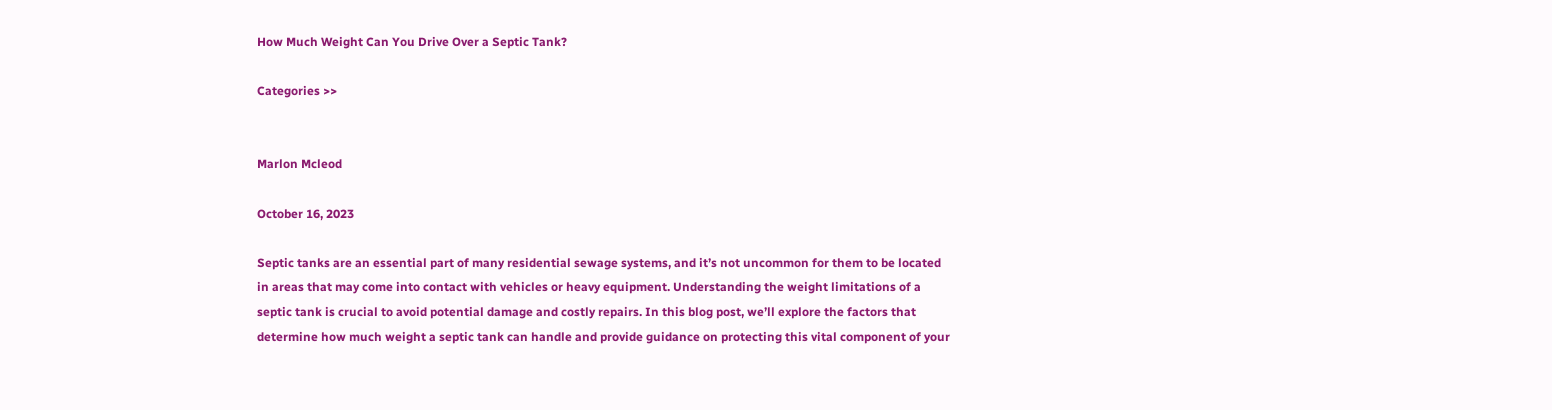How Much Weight Can You Drive Over a Septic Tank?

Categories >>


Marlon Mcleod

October 16, 2023

Septic tanks are an essential part of many residential sewage systems, and it’s not uncommon for them to be located in areas that may come into contact with vehicles or heavy equipment. Understanding the weight limitations of a septic tank is crucial to avoid potential damage and costly repairs. In this blog post, we’ll explore the factors that determine how much weight a septic tank can handle and provide guidance on protecting this vital component of your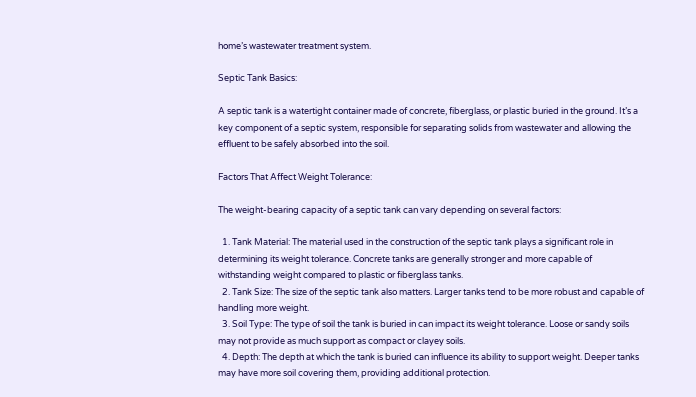home’s wastewater treatment system.

Septic Tank Basics:

A septic tank is a watertight container made of concrete, fiberglass, or plastic buried in the ground. It’s a key component of a septic system, responsible for separating solids from wastewater and allowing the effluent to be safely absorbed into the soil.

Factors That Affect Weight Tolerance:

The weight-bearing capacity of a septic tank can vary depending on several factors:

  1. Tank Material: The material used in the construction of the septic tank plays a significant role in determining its weight tolerance. Concrete tanks are generally stronger and more capable of withstanding weight compared to plastic or fiberglass tanks.
  2. Tank Size: The size of the septic tank also matters. Larger tanks tend to be more robust and capable of handling more weight.
  3. Soil Type: The type of soil the tank is buried in can impact its weight tolerance. Loose or sandy soils may not provide as much support as compact or clayey soils.
  4. Depth: The depth at which the tank is buried can influence its ability to support weight. Deeper tanks may have more soil covering them, providing additional protection.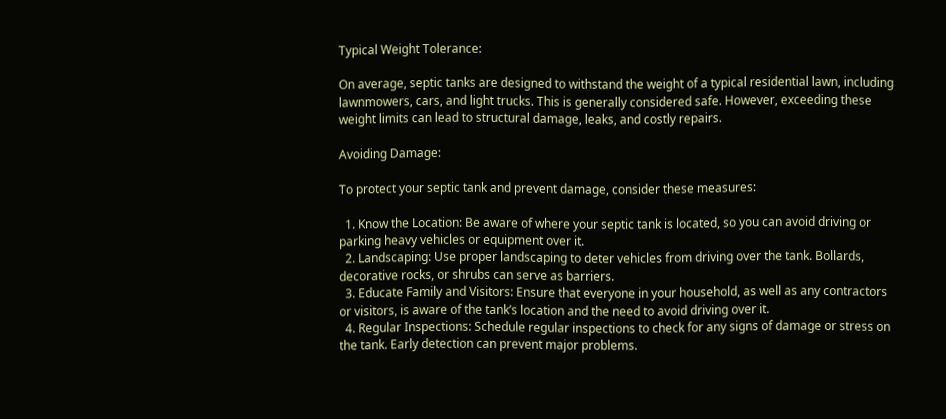Typical Weight Tolerance:

On average, septic tanks are designed to withstand the weight of a typical residential lawn, including lawnmowers, cars, and light trucks. This is generally considered safe. However, exceeding these weight limits can lead to structural damage, leaks, and costly repairs.

Avoiding Damage:

To protect your septic tank and prevent damage, consider these measures:

  1. Know the Location: Be aware of where your septic tank is located, so you can avoid driving or parking heavy vehicles or equipment over it.
  2. Landscaping: Use proper landscaping to deter vehicles from driving over the tank. Bollards, decorative rocks, or shrubs can serve as barriers.
  3. Educate Family and Visitors: Ensure that everyone in your household, as well as any contractors or visitors, is aware of the tank’s location and the need to avoid driving over it.
  4. Regular Inspections: Schedule regular inspections to check for any signs of damage or stress on the tank. Early detection can prevent major problems.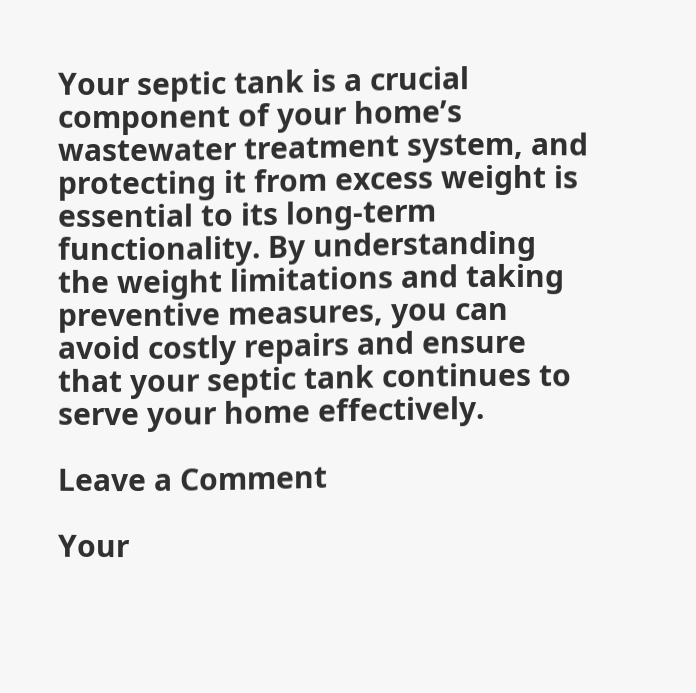Your septic tank is a crucial component of your home’s wastewater treatment system, and protecting it from excess weight is essential to its long-term functionality. By understanding the weight limitations and taking preventive measures, you can avoid costly repairs and ensure that your septic tank continues to serve your home effectively.

Leave a Comment

Your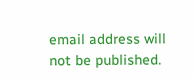email address will not be published.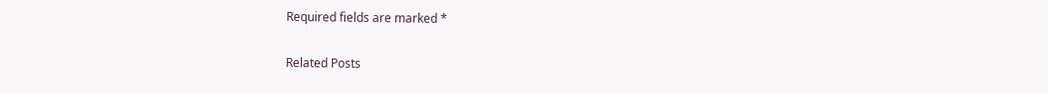Required fields are marked *

Related Posts